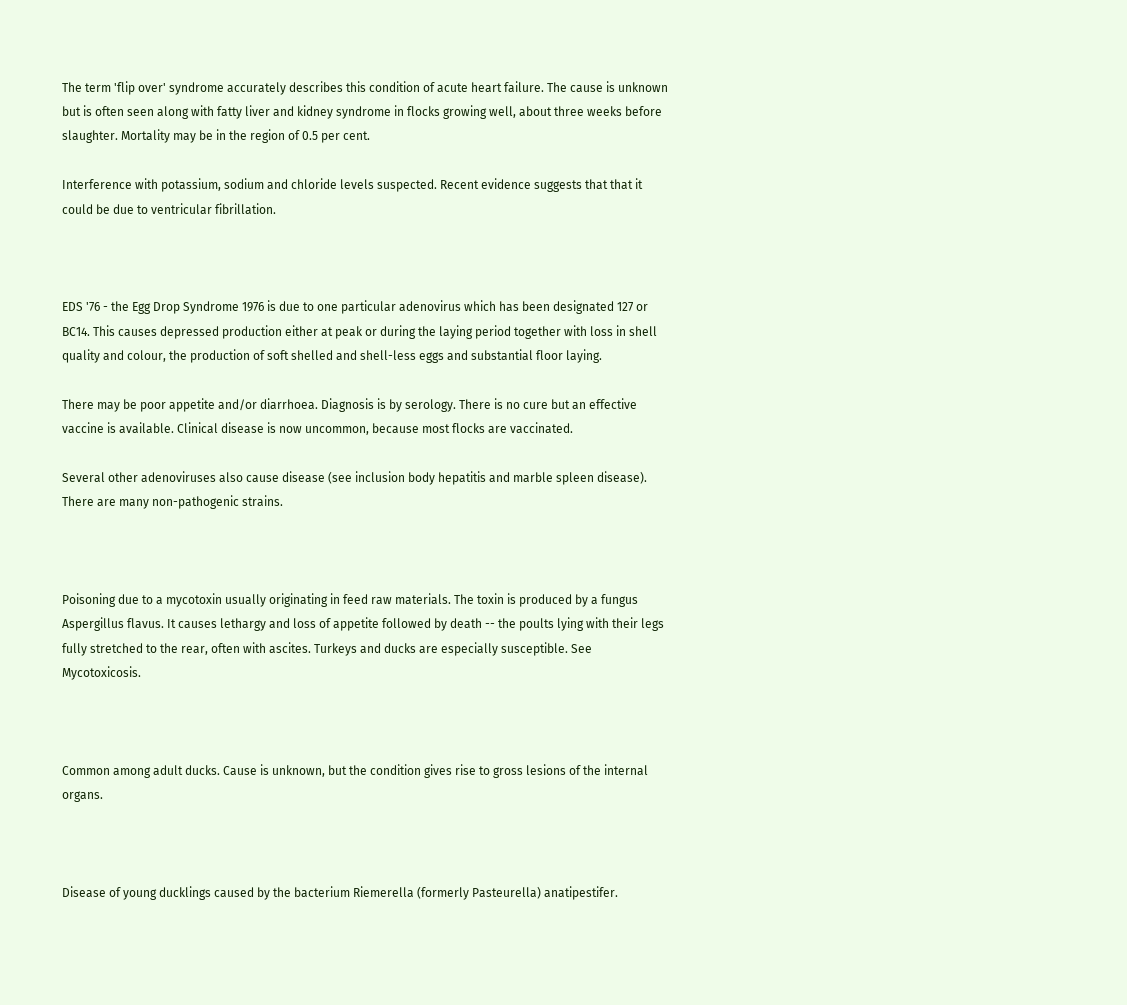The term 'flip over' syndrome accurately describes this condition of acute heart failure. The cause is unknown but is often seen along with fatty liver and kidney syndrome in flocks growing well, about three weeks before slaughter. Mortality may be in the region of 0.5 per cent.

Interference with potassium, sodium and chloride levels suspected. Recent evidence suggests that that it could be due to ventricular fibrillation.



EDS '76 - the Egg Drop Syndrome 1976 is due to one particular adenovirus which has been designated 127 or BC14. This causes depressed production either at peak or during the laying period together with loss in shell quality and colour, the production of soft shelled and shell-less eggs and substantial floor laying.

There may be poor appetite and/or diarrhoea. Diagnosis is by serology. There is no cure but an effective vaccine is available. Clinical disease is now uncommon, because most flocks are vaccinated.

Several other adenoviruses also cause disease (see inclusion body hepatitis and marble spleen disease). There are many non-pathogenic strains.



Poisoning due to a mycotoxin usually originating in feed raw materials. The toxin is produced by a fungus Aspergillus flavus. It causes lethargy and loss of appetite followed by death -- the poults lying with their legs fully stretched to the rear, often with ascites. Turkeys and ducks are especially susceptible. See Mycotoxicosis.



Common among adult ducks. Cause is unknown, but the condition gives rise to gross lesions of the internal organs.



Disease of young ducklings caused by the bacterium Riemerella (formerly Pasteurella) anatipestifer.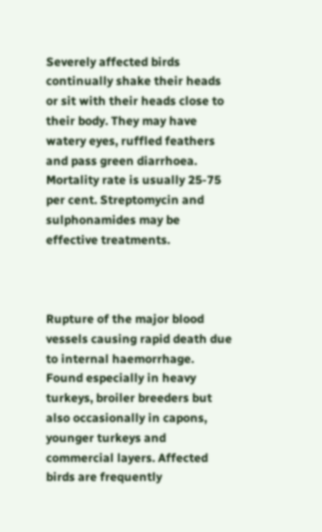Severely affected birds continually shake their heads or sit with their heads close to their body. They may have watery eyes, ruffled feathers and pass green diarrhoea. Mortality rate is usually 25-75 per cent. Streptomycin and sulphonamides may be effective treatments.



Rupture of the major blood vessels causing rapid death due to internal haemorrhage. Found especially in heavy turkeys, broiler breeders but also occasionally in capons, younger turkeys and commercial layers. Affected birds are frequently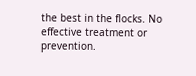the best in the flocks. No effective treatment or prevention.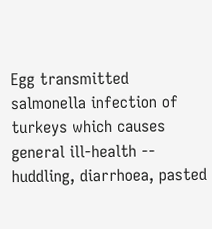Egg transmitted salmonella infection of turkeys which causes general ill-health -- huddling, diarrhoea, pasted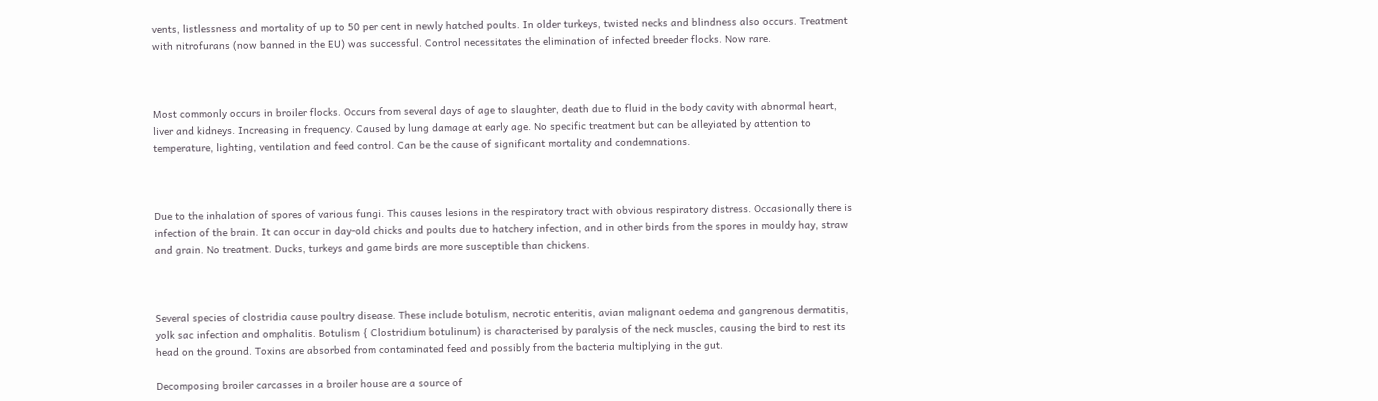vents, listlessness and mortality of up to 50 per cent in newly hatched poults. In older turkeys, twisted necks and blindness also occurs. Treatment with nitrofurans (now banned in the EU) was successful. Control necessitates the elimination of infected breeder flocks. Now rare.



Most commonly occurs in broiler flocks. Occurs from several days of age to slaughter, death due to fluid in the body cavity with abnormal heart, liver and kidneys. Increasing in frequency. Caused by lung damage at early age. No specific treatment but can be alleyiated by attention to temperature, lighting, ventilation and feed control. Can be the cause of significant mortality and condemnations.



Due to the inhalation of spores of various fungi. This causes lesions in the respiratory tract with obvious respiratory distress. Occasionally there is infection of the brain. It can occur in day-old chicks and poults due to hatchery infection, and in other birds from the spores in mouldy hay, straw and grain. No treatment. Ducks, turkeys and game birds are more susceptible than chickens.



Several species of clostridia cause poultry disease. These include botulism, necrotic enteritis, avian malignant oedema and gangrenous dermatitis, yolk sac infection and omphalitis. Botulism { Clostridium botulinum) is characterised by paralysis of the neck muscles, causing the bird to rest its head on the ground. Toxins are absorbed from contaminated feed and possibly from the bacteria multiplying in the gut.

Decomposing broiler carcasses in a broiler house are a source of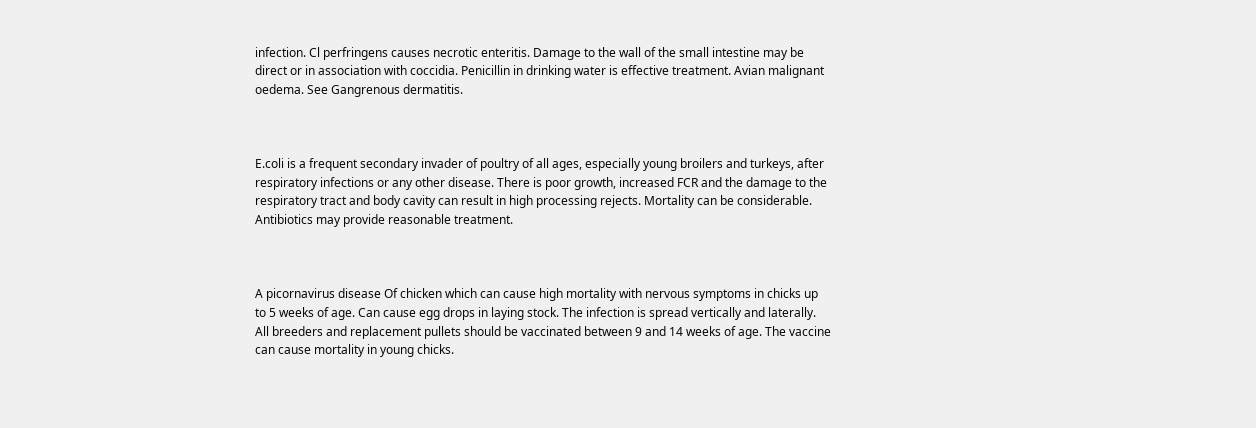infection. Cl perfringens causes necrotic enteritis. Damage to the wall of the small intestine may be direct or in association with coccidia. Penicillin in drinking water is effective treatment. Avian malignant oedema. See Gangrenous dermatitis.



E.coli is a frequent secondary invader of poultry of all ages, especially young broilers and turkeys, after respiratory infections or any other disease. There is poor growth, increased FCR and the damage to the respiratory tract and body cavity can result in high processing rejects. Mortality can be considerable. Antibiotics may provide reasonable treatment.



A picornavirus disease Of chicken which can cause high mortality with nervous symptoms in chicks up to 5 weeks of age. Can cause egg drops in laying stock. The infection is spread vertically and laterally. All breeders and replacement pullets should be vaccinated between 9 and 14 weeks of age. The vaccine can cause mortality in young chicks.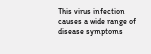This virus infection causes a wide range of disease symptoms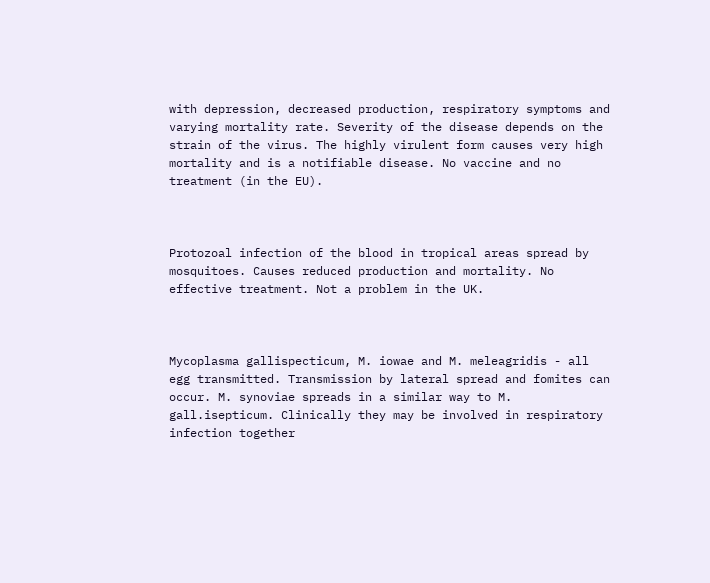with depression, decreased production, respiratory symptoms and varying mortality rate. Severity of the disease depends on the strain of the virus. The highly virulent form causes very high mortality and is a notifiable disease. No vaccine and no treatment (in the EU).



Protozoal infection of the blood in tropical areas spread by mosquitoes. Causes reduced production and mortality. No effective treatment. Not a problem in the UK.



Mycoplasma gallispecticum, M. iowae and M. meleagridis - all egg transmitted. Transmission by lateral spread and fomites can occur. M. synoviae spreads in a similar way to M. gall.isepticum. Clinically they may be involved in respiratory infection together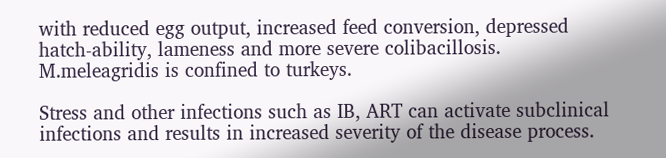with reduced egg output, increased feed conversion, depressed hatch-ability, lameness and more severe colibacillosis. M.meleagridis is confined to turkeys.

Stress and other infections such as IB, ART can activate subclinical infections and results in increased severity of the disease process.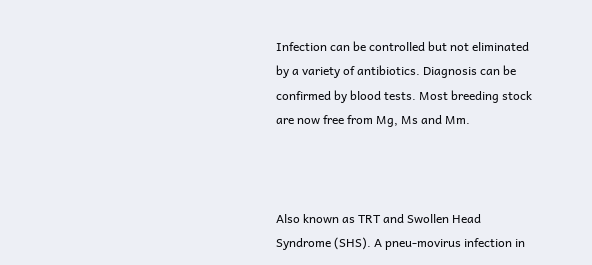Infection can be controlled but not eliminated by a variety of antibiotics. Diagnosis can be confirmed by blood tests. Most breeding stock are now free from Mg, Ms and Mm.



Also known as TRT and Swollen Head Syndrome (SHS). A pneu-movirus infection in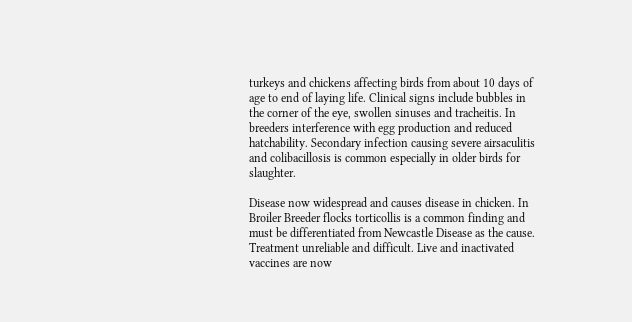turkeys and chickens affecting birds from about 10 days of age to end of laying life. Clinical signs include bubbles in the corner of the eye, swollen sinuses and tracheitis. In breeders interference with egg production and reduced hatchability. Secondary infection causing severe airsaculitis and colibacillosis is common especially in older birds for slaughter.

Disease now widespread and causes disease in chicken. In Broiler Breeder flocks torticollis is a common finding and must be differentiated from Newcastle Disease as the cause. Treatment unreliable and difficult. Live and inactivated vaccines are now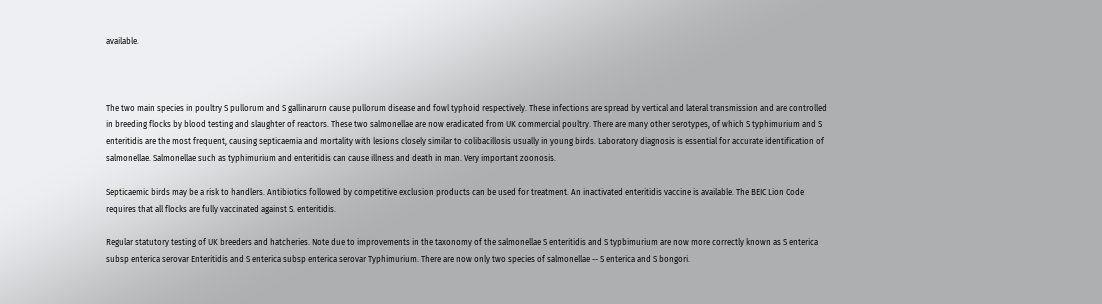available.



The two main species in poultry S pullorum and S gallinarurn cause pullorum disease and fowl typhoid respectively. These infections are spread by vertical and lateral transmission and are controlled in breeding flocks by blood testing and slaughter of reactors. These two salmonellae are now eradicated from UK commercial poultry. There are many other serotypes, of which S typhimurium and S enteritidis are the most frequent, causing septicaemia and mortality with lesions closely similar to colibacillosis usually in young birds. Laboratory diagnosis is essential for accurate identification of salmonellae. Salmonellae such as typhimurium and enteritidis can cause illness and death in man. Very important zoonosis.

Septicaemic birds may be a risk to handlers. Antibiotics followed by competitive exclusion products can be used for treatment. An inactivated enteritidis vaccine is available. The BEIC Lion Code requires that all flocks are fully vaccinated against S. enteritidis.

Regular statutory testing of UK breeders and hatcheries. Note due to improvements in the taxonomy of the salmonellae S enteritidis and S typbimurium are now more correctly known as S enterica subsp enterica serovar Enteritidis and S enterica subsp enterica serovar Typhimurium. There are now only two species of salmonellae -- S enterica and S bongori.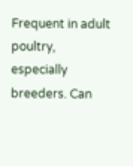Frequent in adult poultry, especially breeders. Can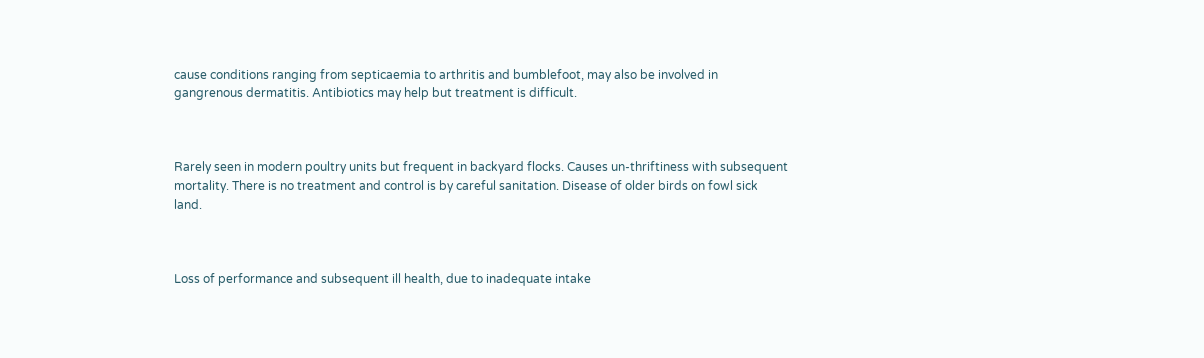cause conditions ranging from septicaemia to arthritis and bumblefoot, may also be involved in gangrenous dermatitis. Antibiotics may help but treatment is difficult.



Rarely seen in modern poultry units but frequent in backyard flocks. Causes un-thriftiness with subsequent mortality. There is no treatment and control is by careful sanitation. Disease of older birds on fowl sick land.



Loss of performance and subsequent ill health, due to inadequate intake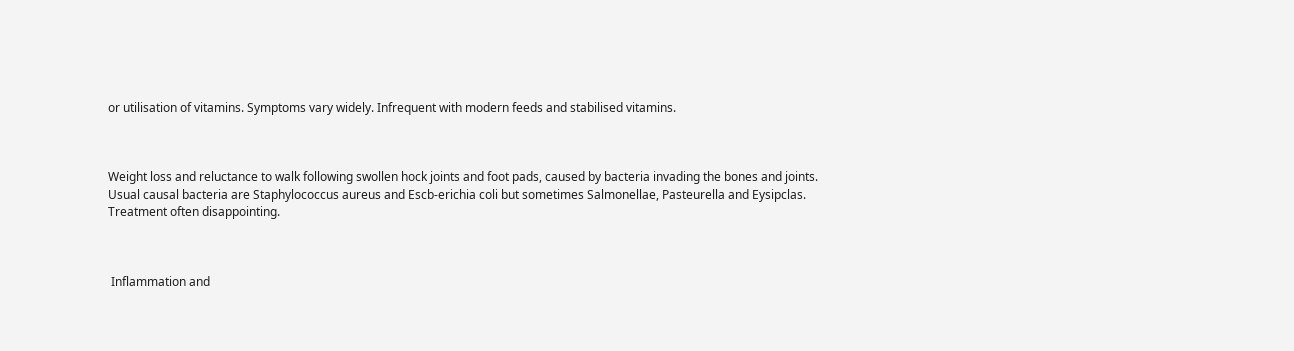or utilisation of vitamins. Symptoms vary widely. Infrequent with modern feeds and stabilised vitamins.



Weight loss and reluctance to walk following swollen hock joints and foot pads, caused by bacteria invading the bones and joints. Usual causal bacteria are Staphylococcus aureus and Escb-erichia coli but sometimes Salmonellae, Pasteurella and Eysipclas. Treatment often disappointing.



 Inflammation and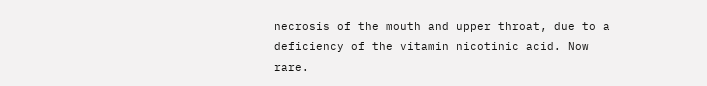necrosis of the mouth and upper throat, due to a deficiency of the vitamin nicotinic acid. Now rare.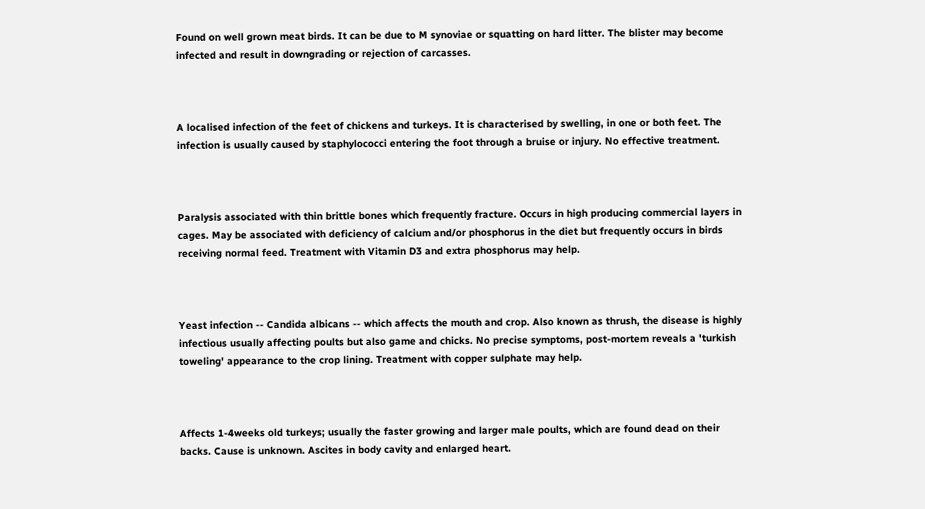Found on well grown meat birds. It can be due to M synoviae or squatting on hard litter. The blister may become infected and result in downgrading or rejection of carcasses.



A localised infection of the feet of chickens and turkeys. It is characterised by swelling, in one or both feet. The infection is usually caused by staphylococci entering the foot through a bruise or injury. No effective treatment.



Paralysis associated with thin brittle bones which frequently fracture. Occurs in high producing commercial layers in cages. May be associated with deficiency of calcium and/or phosphorus in the diet but frequently occurs in birds receiving normal feed. Treatment with Vitamin D3 and extra phosphorus may help.



Yeast infection -- Candida albicans -- which affects the mouth and crop. Also known as thrush, the disease is highly infectious usually affecting poults but also game and chicks. No precise symptoms, post-mortem reveals a 'turkish toweling' appearance to the crop lining. Treatment with copper sulphate may help.



Affects 1-4weeks old turkeys; usually the faster growing and larger male poults, which are found dead on their backs. Cause is unknown. Ascites in body cavity and enlarged heart.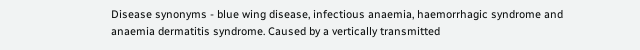Disease synonyms - blue wing disease, infectious anaemia, haemorrhagic syndrome and anaemia dermatitis syndrome. Caused by a vertically transmitted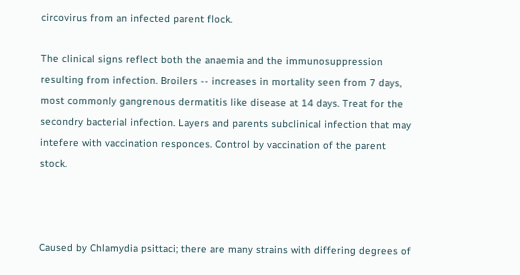circovirus from an infected parent flock.

The clinical signs reflect both the anaemia and the immunosuppression resulting from infection. Broilers -- increases in mortality seen from 7 days, most commonly gangrenous dermatitis like disease at 14 days. Treat for the secondry bacterial infection. Layers and parents subclinical infection that may intefere with vaccination responces. Control by vaccination of the parent stock.



Caused by Chlamydia psittaci; there are many strains with differing degrees of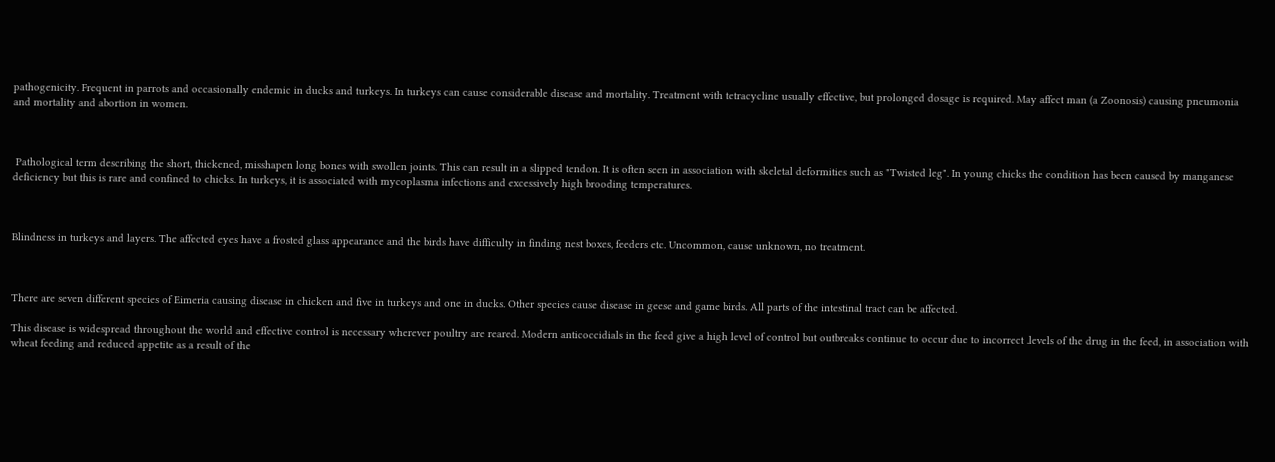pathogenicity. Frequent in parrots and occasionally endemic in ducks and turkeys. In turkeys can cause considerable disease and mortality. Treatment with tetracycline usually effective, but prolonged dosage is required. May affect man (a Zoonosis) causing pneumonia and mortality and abortion in women.



 Pathological term describing the short, thickened, misshapen long bones with swollen joints. This can result in a slipped tendon. It is often seen in association with skeletal deformities such as "Twisted leg". In young chicks the condition has been caused by manganese deficiency but this is rare and confined to chicks. In turkeys, it is associated with mycoplasma infections and excessively high brooding temperatures.



Blindness in turkeys and layers. The affected eyes have a frosted glass appearance and the birds have difficulty in finding nest boxes, feeders etc. Uncommon, cause unknown, no treatment.



There are seven different species of Eimeria causing disease in chicken and five in turkeys and one in ducks. Other species cause disease in geese and game birds. All parts of the intestinal tract can be affected.

This disease is widespread throughout the world and effective control is necessary wherever poultry are reared. Modern anticoccidials in the feed give a high level of control but outbreaks continue to occur due to incorrect .levels of the drug in the feed, in association with wheat feeding and reduced appetite as a result of the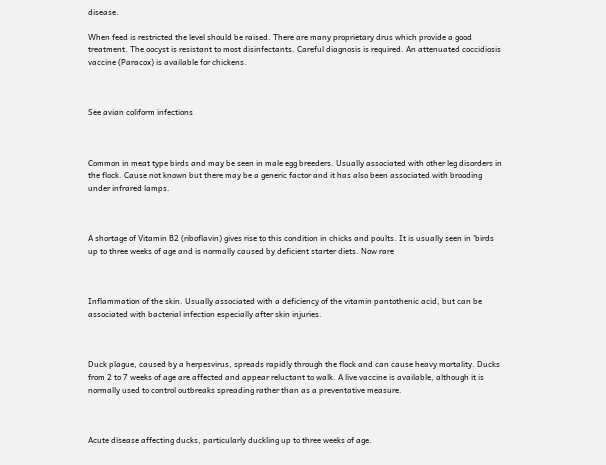disease.

When feed is restricted the level should be raised. There are many proprietary drus which provide a good treatment. The oocyst is resistant to most disinfectants. Careful diagnosis is required. An attenuated coccidiosis vaccine (Paracox) is available for chickens.



See avian coliform infections



Common in meat type birds and may be seen in male egg breeders. Usually associated with other leg disorders in the flock. Cause not known but there may be a generic factor and it has also been associated with brooding under infrared lamps.



A shortage of Vitamin B2 (riboflavin) gives rise to this condition in chicks and poults. It is usually seen in 'birds up to three weeks of age and is normally caused by deficient starter diets. Now rare



Inflammation of the skin. Usually associated with a deficiency of the vitamin pantothenic acid, but can be associated with bacterial infection especially after skin injuries.



Duck plague, caused by a herpesvirus, spreads rapidly through the flock and can cause heavy mortality. Ducks from 2 to 7 weeks of age are affected and appear reluctant to walk. A live vaccine is available, although it is normally used to control outbreaks spreading rather than as a preventative measure.



Acute disease affecting ducks, particularly duckling up to three weeks of age.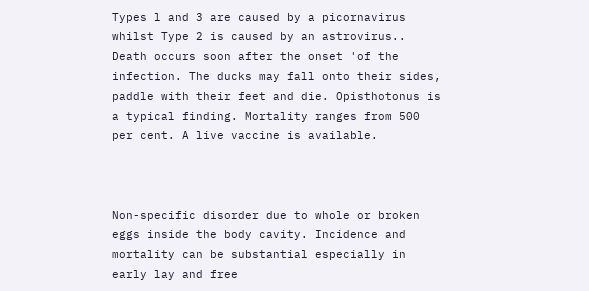Types l and 3 are caused by a picornavirus whilst Type 2 is caused by an astrovirus.. Death occurs soon after the onset 'of the infection. The ducks may fall onto their sides, paddle with their feet and die. Opisthotonus is a typical finding. Mortality ranges from 500 per cent. A live vaccine is available.



Non-specific disorder due to whole or broken eggs inside the body cavity. Incidence and mortality can be substantial especially in early lay and free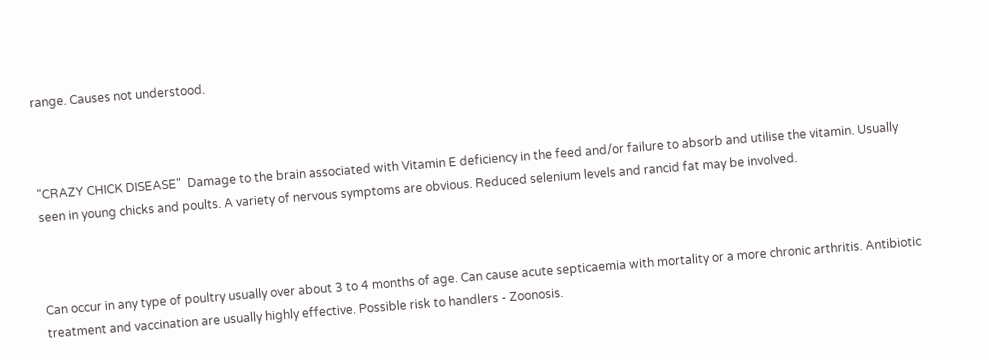range. Causes not understood.



"CRAZY CHICK DISEASE"  Damage to the brain associated with Vitamin E deficiency in the feed and/or failure to absorb and utilise the vitamin. Usually seen in young chicks and poults. A variety of nervous symptoms are obvious. Reduced selenium levels and rancid fat may be involved.



Can occur in any type of poultry usually over about 3 to 4 months of age. Can cause acute septicaemia with mortality or a more chronic arthritis. Antibiotic treatment and vaccination are usually highly effective. Possible risk to handlers - Zoonosis.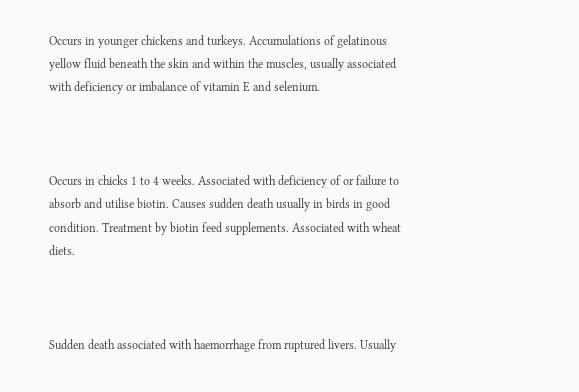Occurs in younger chickens and turkeys. Accumulations of gelatinous yellow fluid beneath the skin and within the muscles, usually associated with deficiency or imbalance of vitamin E and selenium.



Occurs in chicks 1 to 4 weeks. Associated with deficiency of or failure to absorb and utilise biotin. Causes sudden death usually in birds in good condition. Treatment by biotin feed supplements. Associated with wheat diets.



Sudden death associated with haemorrhage from ruptured livers. Usually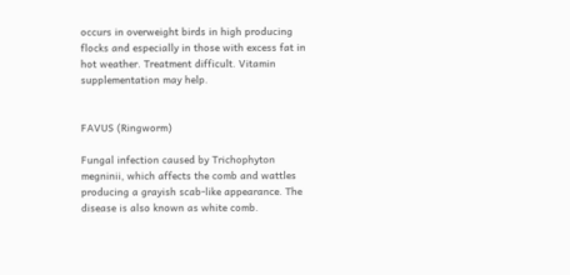occurs in overweight birds in high producing flocks and especially in those with excess fat in hot weather. Treatment difficult. Vitamin supplementation may help.


FAVUS (Ringworm)

Fungal infection caused by Trichophyton megninii, which affects the comb and wattles producing a grayish scab-like appearance. The disease is also known as white comb.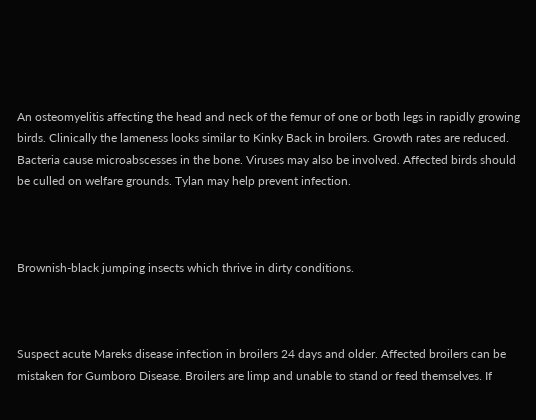An osteomyelitis affecting the head and neck of the femur of one or both legs in rapidly growing birds. Clinically the lameness looks similar to Kinky Back in broilers. Growth rates are reduced. Bacteria cause microabscesses in the bone. Viruses may also be involved. Affected birds should be culled on welfare grounds. Tylan may help prevent infection.



Brownish-black jumping insects which thrive in dirty conditions.



Suspect acute Mareks disease infection in broilers 24 days and older. Affected broilers can be mistaken for Gumboro Disease. Broilers are limp and unable to stand or feed themselves. If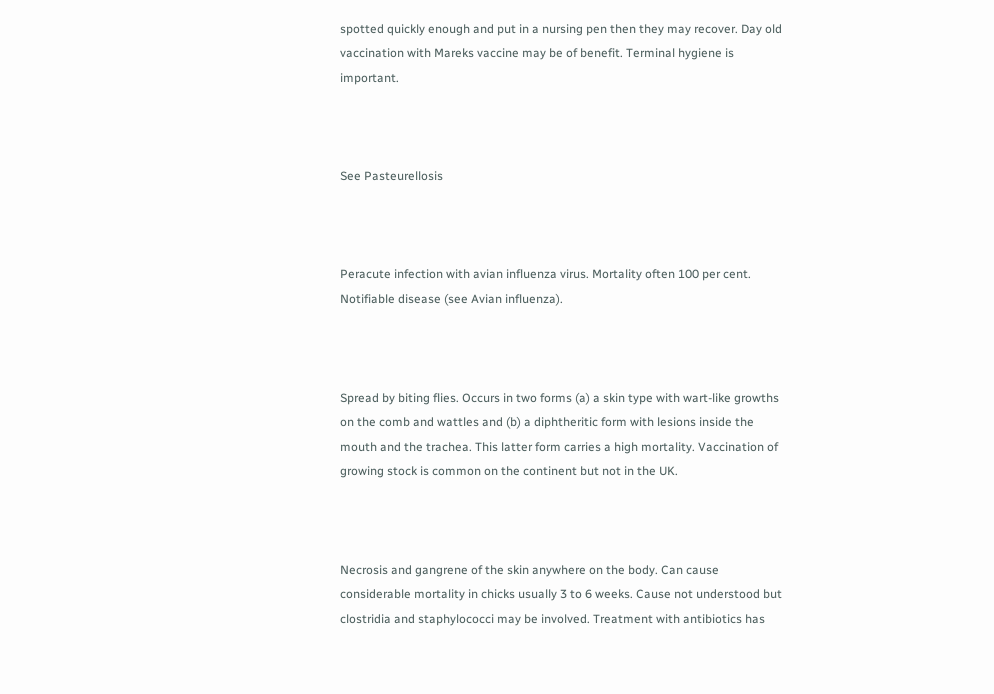spotted quickly enough and put in a nursing pen then they may recover. Day old vaccination with Mareks vaccine may be of benefit. Terminal hygiene is important.



See Pasteurellosis



Peracute infection with avian influenza virus. Mortality often 100 per cent. Notifiable disease (see Avian influenza).



Spread by biting flies. Occurs in two forms (a) a skin type with wart-like growths on the comb and wattles and (b) a diphtheritic form with lesions inside the mouth and the trachea. This latter form carries a high mortality. Vaccination of growing stock is common on the continent but not in the UK.



Necrosis and gangrene of the skin anywhere on the body. Can cause considerable mortality in chicks usually 3 to 6 weeks. Cause not understood but clostridia and staphylococci may be involved. Treatment with antibiotics has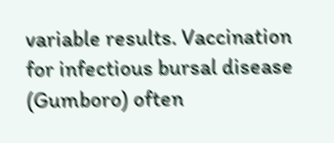variable results. Vaccination for infectious bursal disease (Gumboro) often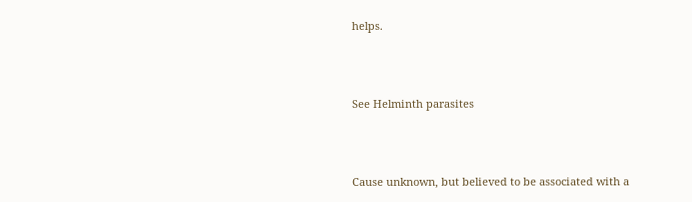helps.



See Helminth parasites



Cause unknown, but believed to be associated with a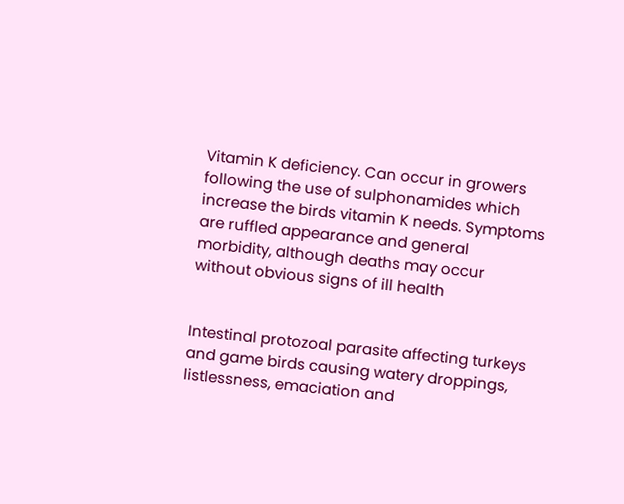Vitamin K deficiency. Can occur in growers following the use of sulphonamides which increase the birds vitamin K needs. Symptoms are ruffled appearance and general morbidity, although deaths may occur without obvious signs of ill health


Intestinal protozoal parasite affecting turkeys and game birds causing watery droppings, listlessness, emaciation and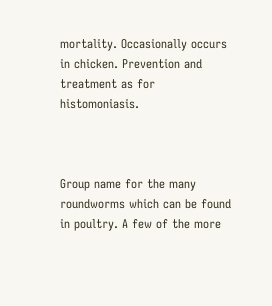mortality. Occasionally occurs in chicken. Prevention and treatment as for histomoniasis.



Group name for the many roundworms which can be found in poultry. A few of the more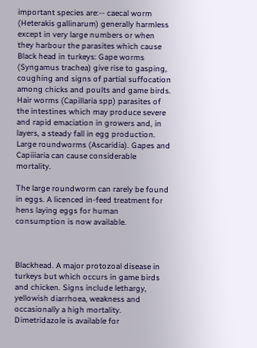important species are:-- caecal worm (Heterakis gallinarum) generally harmless except in very large numbers or when they harbour the parasites which cause Black head in turkeys: Gape worms (Syngamus trachea) give rise to gasping, coughing and signs of partial suffocation among chicks and poults and game birds. Hair worms (Capillaria spp) parasites of the intestines which may produce severe and rapid emaciation in growers and, in layers, a steady fall in egg production. Large roundworms (Ascaridia). Gapes and Capiiiaria can cause considerable mortality.

The large roundworm can rarely be found in eggs. A licenced in-feed treatment for hens laying eggs for human consumption is now available.



Blackhead. A major protozoal disease in turkeys but which occurs in game birds and chicken. Signs include lethargy, yellowish diarrhoea, weakness and occasionally a high mortality. Dimetridazole is available for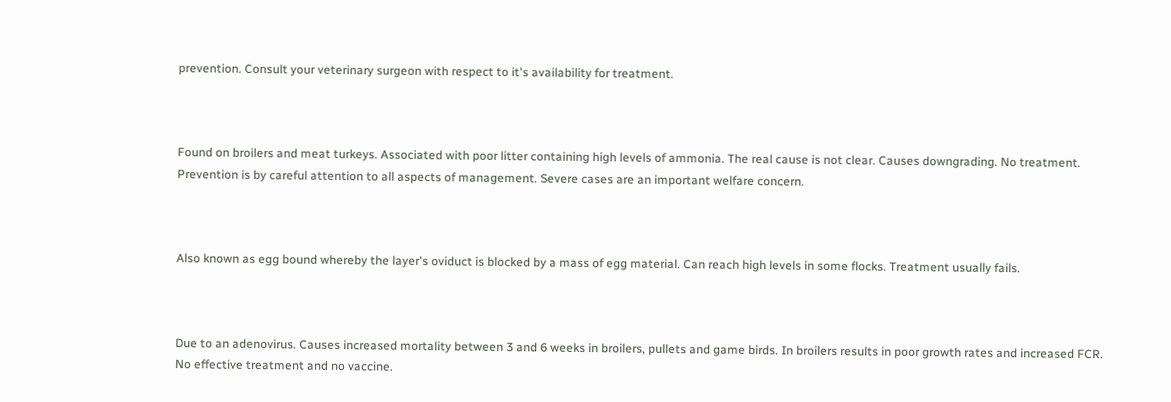prevention. Consult your veterinary surgeon with respect to it's availability for treatment.



Found on broilers and meat turkeys. Associated with poor litter containing high levels of ammonia. The real cause is not clear. Causes downgrading. No treatment. Prevention is by careful attention to all aspects of management. Severe cases are an important welfare concern.



Also known as egg bound whereby the layer's oviduct is blocked by a mass of egg material. Can reach high levels in some flocks. Treatment usually fails.



Due to an adenovirus. Causes increased mortality between 3 and 6 weeks in broilers, pullets and game birds. In broilers results in poor growth rates and increased FCR. No effective treatment and no vaccine.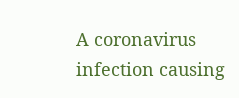A coronavirus infection causing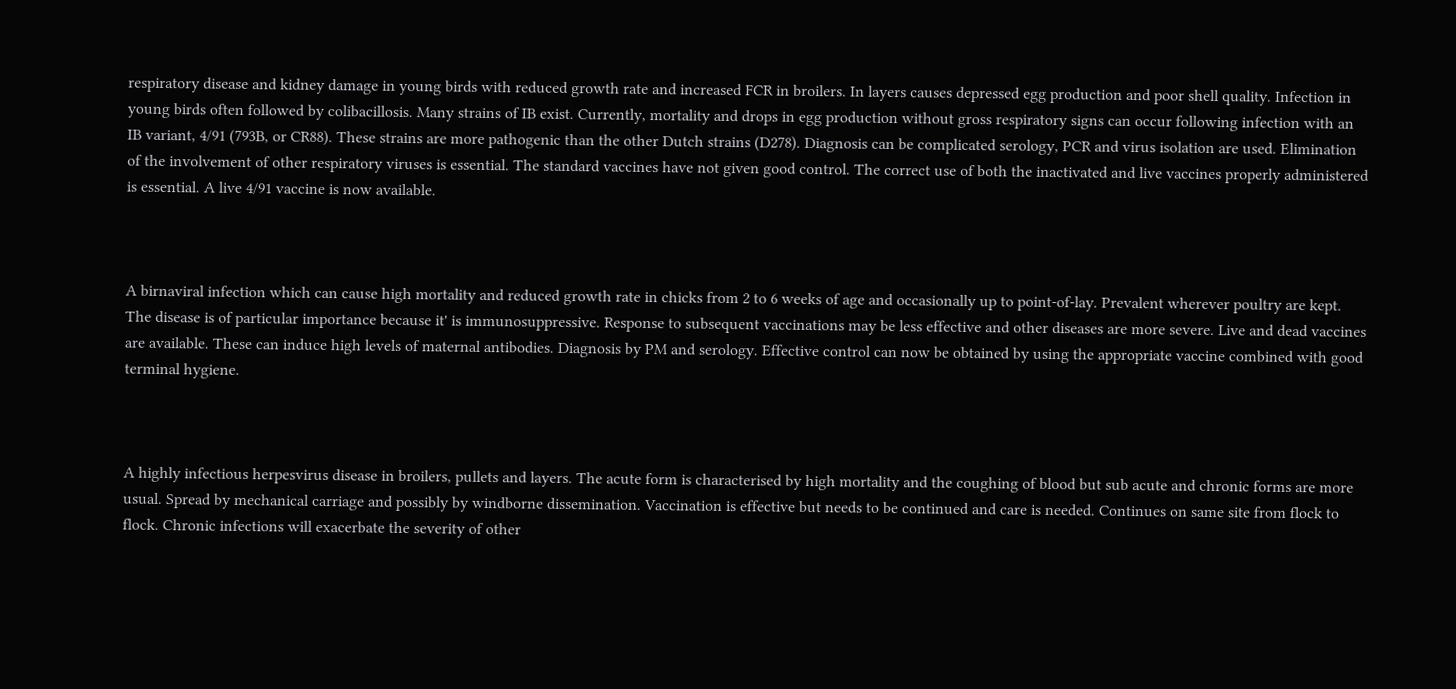respiratory disease and kidney damage in young birds with reduced growth rate and increased FCR in broilers. In layers causes depressed egg production and poor shell quality. Infection in young birds often followed by colibacillosis. Many strains of IB exist. Currently, mortality and drops in egg production without gross respiratory signs can occur following infection with an IB variant, 4/91 (793B, or CR88). These strains are more pathogenic than the other Dutch strains (D278). Diagnosis can be complicated serology, PCR and virus isolation are used. Elimination of the involvement of other respiratory viruses is essential. The standard vaccines have not given good control. The correct use of both the inactivated and live vaccines properly administered is essential. A live 4/91 vaccine is now available.



A birnaviral infection which can cause high mortality and reduced growth rate in chicks from 2 to 6 weeks of age and occasionally up to point-of-lay. Prevalent wherever poultry are kept. The disease is of particular importance because it' is immunosuppressive. Response to subsequent vaccinations may be less effective and other diseases are more severe. Live and dead vaccines are available. These can induce high levels of maternal antibodies. Diagnosis by PM and serology. Effective control can now be obtained by using the appropriate vaccine combined with good terminal hygiene.



A highly infectious herpesvirus disease in broilers, pullets and layers. The acute form is characterised by high mortality and the coughing of blood but sub acute and chronic forms are more usual. Spread by mechanical carriage and possibly by windborne dissemination. Vaccination is effective but needs to be continued and care is needed. Continues on same site from flock to flock. Chronic infections will exacerbate the severity of other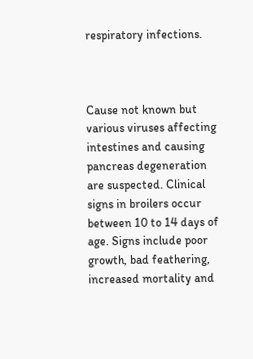respiratory infections.



Cause not known but various viruses affecting intestines and causing pancreas degeneration are suspected. Clinical signs in broilers occur between 10 to 14 days of age. Signs include poor growth, bad feathering, increased mortality and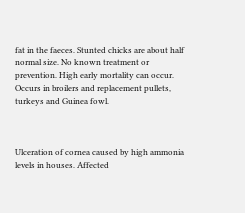fat in the faeces. Stunted chicks are about half normal size. No known treatment or prevention. High early mortality can occur. Occurs in broilers and replacement pullets, turkeys and Guinea fowl.



Ulceration of cornea caused by high ammonia levels in houses. Affected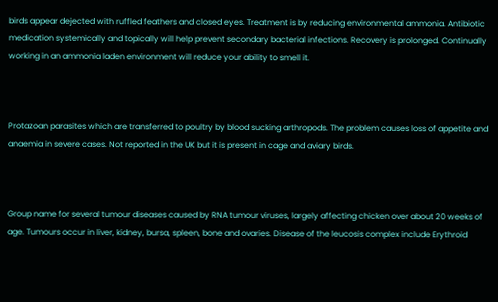birds appear dejected with ruffled feathers and closed eyes. Treatment is by reducing environmental ammonia. Antibiotic medication systemically and topically will help prevent secondary bacterial infections. Recovery is prolonged. Continually working in an ammonia laden environment will reduce your ability to smell it.



Protazoan parasites which are transferred to poultry by blood sucking arthropods. The problem causes loss of appetite and anaemia in severe cases. Not reported in the UK but it is present in cage and aviary birds.



Group name for several tumour diseases caused by RNA tumour viruses, largely affecting chicken over about 20 weeks of age. Tumours occur in liver, kidney, bursa, spleen, bone and ovaries. Disease of the leucosis complex include Erythroid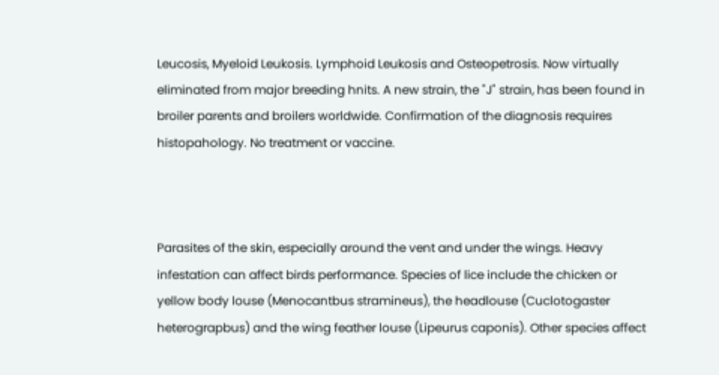Leucosis, Myeloid Leukosis. Lymphoid Leukosis and Osteopetrosis. Now virtually eliminated from major breeding hnits. A new strain, the "J" strain, has been found in broiler parents and broilers worldwide. Confirmation of the diagnosis requires histopahology. No treatment or vaccine.



Parasites of the skin, especially around the vent and under the wings. Heavy infestation can affect birds performance. Species of lice include the chicken or yellow body louse (Menocantbus stramineus), the headlouse (Cuclotogaster heterograpbus) and the wing feather louse (Lipeurus caponis). Other species affect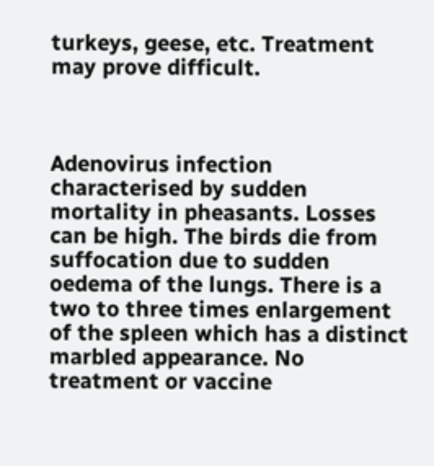turkeys, geese, etc. Treatment may prove difficult.



Adenovirus infection characterised by sudden mortality in pheasants. Losses can be high. The birds die from suffocation due to sudden oedema of the lungs. There is a two to three times enlargement of the spleen which has a distinct marbled appearance. No treatment or vaccine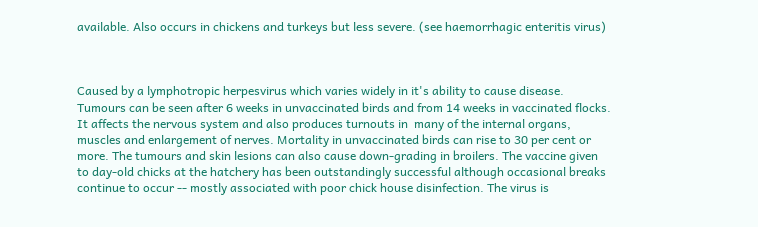available. Also occurs in chickens and turkeys but less severe. (see haemorrhagic enteritis virus)



Caused by a lymphotropic herpesvirus which varies widely in it's ability to cause disease. Tumours can be seen after 6 weeks in unvaccinated birds and from 14 weeks in vaccinated flocks. It affects the nervous system and also produces turnouts in  many of the internal organs, muscles and enlargement of nerves. Mortality in unvaccinated birds can rise to 30 per cent or more. The tumours and skin lesions can also cause down-grading in broilers. The vaccine given to day-old chicks at the hatchery has been outstandingly successful although occasional breaks continue to occur -- mostly associated with poor chick house disinfection. The virus is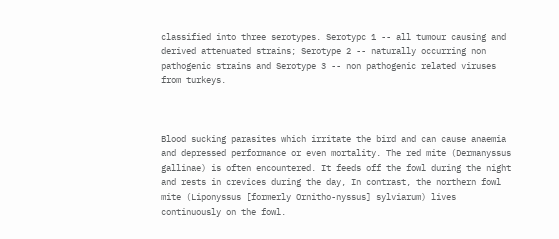classified into three serotypes. Serotypc 1 -- all tumour causing and derived attenuated strains; Serotype 2 -- naturally occurring non pathogenic strains and Serotype 3 -- non pathogenic related viruses from turkeys.



Blood sucking parasites which irritate the bird and can cause anaemia and depressed performance or even mortality. The red mite (Dermanyssus gallinae) is often encountered. It feeds off the fowl during the night and rests in crevices during the day, In contrast, the northern fowl mite (Liponyssus [formerly Ornitho-nyssus] sylviarum) lives continuously on the fowl.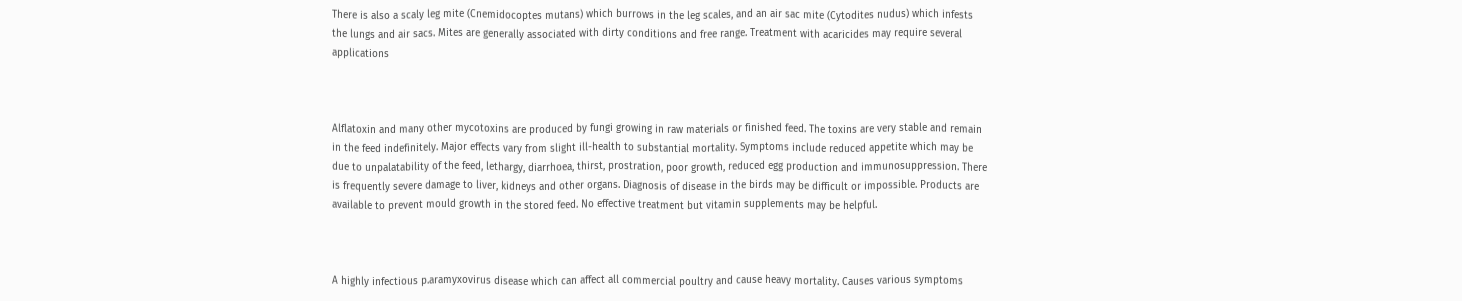There is also a scaly leg mite (Cnemidocoptes mutans) which burrows in the leg scales, and an air sac mite (Cytodites nudus) which infests the lungs and air sacs. Mites are generally associated with dirty conditions and free range. Treatment with acaricides may require several applications



Alflatoxin and many other mycotoxins are produced by fungi growing in raw materials or finished feed. The toxins are very stable and remain in the feed indefinitely. Major effects vary from slight ill-health to substantial mortality. Symptoms include reduced appetite which may be due to unpalatability of the feed, lethargy, diarrhoea, thirst, prostration, poor growth, reduced egg production and immunosuppression. There is frequently severe damage to liver, kidneys and other organs. Diagnosis of disease in the birds may be difficult or impossible. Products are available to prevent mould growth in the stored feed. No effective treatment but vitamin supplements may be helpful.



A highly infectious p.aramyxovirus disease which can affect all commercial poultry and cause heavy mortality. Causes various symptoms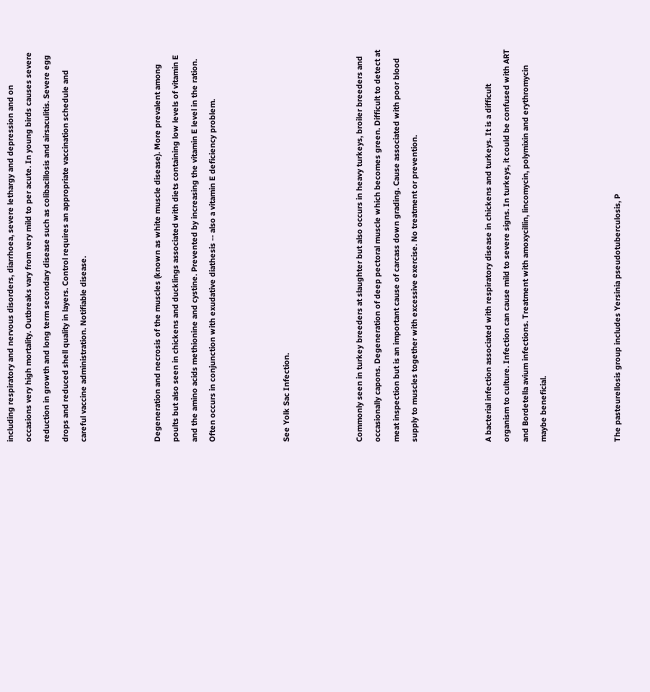including respiratory and nervous disorders, diarrhoea, severe lethargy and depression and on occasions very high mortality. Outbreaks vary from very mild to per acute. In young birds causes severe reduction in growth and long term secondary disease such as colibacillosis and airsaculitis. Severe egg drops and reduced shell quality in layers. Control requires an appropriate vaccination schedule and careful vaccine administration. Notifiable disease.



Degeneration and necrosis of the muscles (known as white muscle disease). More prevalent among poults but also seen in chickens and ducklings associated with diets containing low levels of vitamin E and the amino acids methionine and cystine. Prevented by increasing the vitamin E level in the ration. Often occurs in conjunction with exudative diathesis -- also a vitamin E deficiency problem.



See Yolk Sac Infection.



Commonly seen in turkey breeders at slaughter but also occurs in heavy turkeys, broiler breeders and occasionally capons. Degeneration of deep pectoral muscle which becomes green. Difficult to detect at meat inspection but is an important cause of carcass down grading. Cause associated with poor blood supply to muscles together with excessive exercise. No treatment or prevention.



A bacterial infection associated with respiratory disease in chickens and turkeys. It is a difficult organism to culture. Infection can cause mild to severe signs. In turkeys, it could be confused with ART and Bordetella avium infections. Treatment with amoxycillin, lincomycin, polymixin and erythromycin maybe beneficial.



The pasteurellosis group includes Yersinia pseudotuberculosis, P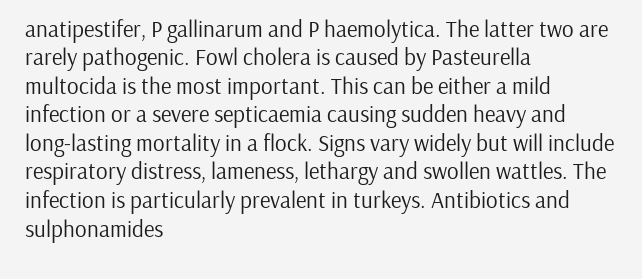anatipestifer, P gallinarum and P haemolytica. The latter two are rarely pathogenic. Fowl cholera is caused by Pasteurella multocida is the most important. This can be either a mild infection or a severe septicaemia causing sudden heavy and long-lasting mortality in a flock. Signs vary widely but will include respiratory distress, lameness, lethargy and swollen wattles. The infection is particularly prevalent in turkeys. Antibiotics and sulphonamides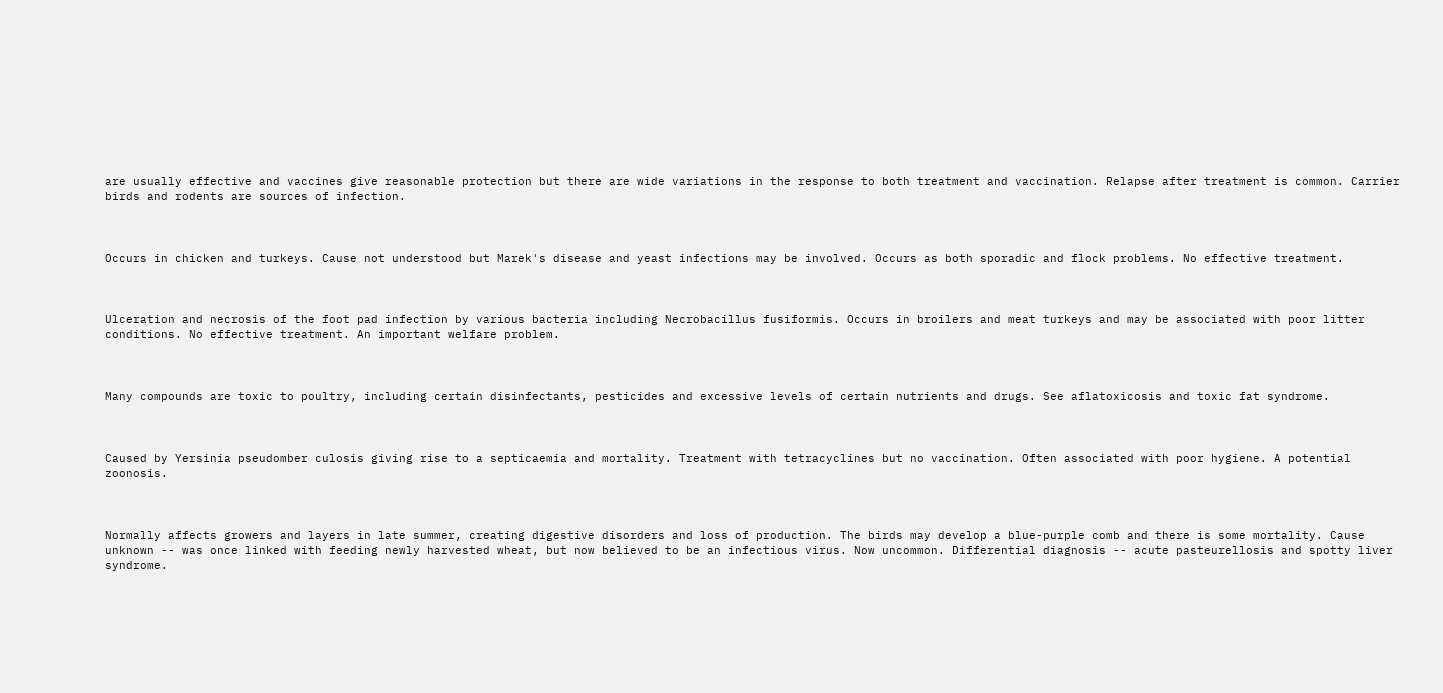are usually effective and vaccines give reasonable protection but there are wide variations in the response to both treatment and vaccination. Relapse after treatment is common. Carrier birds and rodents are sources of infection.



Occurs in chicken and turkeys. Cause not understood but Marek's disease and yeast infections may be involved. Occurs as both sporadic and flock problems. No effective treatment.



Ulceration and necrosis of the foot pad infection by various bacteria including Necrobacillus fusiformis. Occurs in broilers and meat turkeys and may be associated with poor litter conditions. No effective treatment. An important welfare problem.



Many compounds are toxic to poultry, including certain disinfectants, pesticides and excessive levels of certain nutrients and drugs. See aflatoxicosis and toxic fat syndrome.



Caused by Yersinia pseudomber culosis giving rise to a septicaemia and mortality. Treatment with tetracyclines but no vaccination. Often associated with poor hygiene. A potential zoonosis.



Normally affects growers and layers in late summer, creating digestive disorders and loss of production. The birds may develop a blue-purple comb and there is some mortality. Cause unknown -- was once linked with feeding newly harvested wheat, but now believed to be an infectious virus. Now uncommon. Differential diagnosis -- acute pasteurellosis and spotty liver syndrome.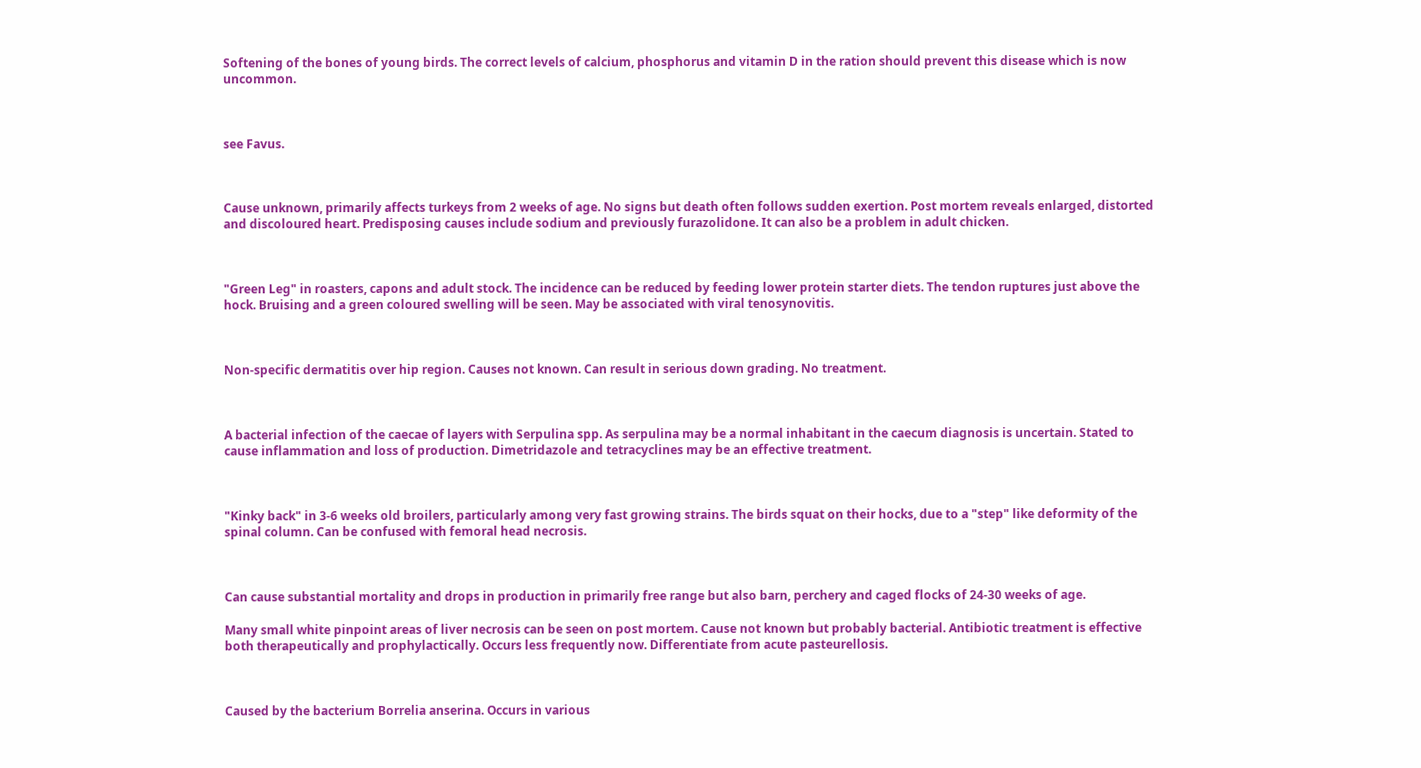Softening of the bones of young birds. The correct levels of calcium, phosphorus and vitamin D in the ration should prevent this disease which is now uncommon.



see Favus.



Cause unknown, primarily affects turkeys from 2 weeks of age. No signs but death often follows sudden exertion. Post mortem reveals enlarged, distorted and discoloured heart. Predisposing causes include sodium and previously furazolidone. It can also be a problem in adult chicken.



"Green Leg" in roasters, capons and adult stock. The incidence can be reduced by feeding lower protein starter diets. The tendon ruptures just above the hock. Bruising and a green coloured swelling will be seen. May be associated with viral tenosynovitis.



Non-specific dermatitis over hip region. Causes not known. Can result in serious down grading. No treatment.



A bacterial infection of the caecae of layers with Serpulina spp. As serpulina may be a normal inhabitant in the caecum diagnosis is uncertain. Stated to cause inflammation and loss of production. Dimetridazole and tetracyclines may be an effective treatment.



"Kinky back" in 3-6 weeks old broilers, particularly among very fast growing strains. The birds squat on their hocks, due to a "step" like deformity of the spinal column. Can be confused with femoral head necrosis.



Can cause substantial mortality and drops in production in primarily free range but also barn, perchery and caged flocks of 24-30 weeks of age.

Many small white pinpoint areas of liver necrosis can be seen on post mortem. Cause not known but probably bacterial. Antibiotic treatment is effective both therapeutically and prophylactically. Occurs less frequently now. Differentiate from acute pasteurellosis.



Caused by the bacterium Borrelia anserina. Occurs in various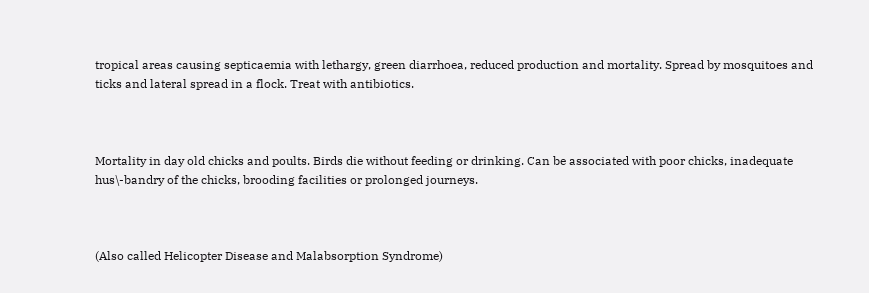tropical areas causing septicaemia with lethargy, green diarrhoea, reduced production and mortality. Spread by mosquitoes and ticks and lateral spread in a flock. Treat with antibiotics.



Mortality in day old chicks and poults. Birds die without feeding or drinking. Can be associated with poor chicks, inadequate hus\-bandry of the chicks, brooding facilities or prolonged journeys.



(Also called Helicopter Disease and Malabsorption Syndrome)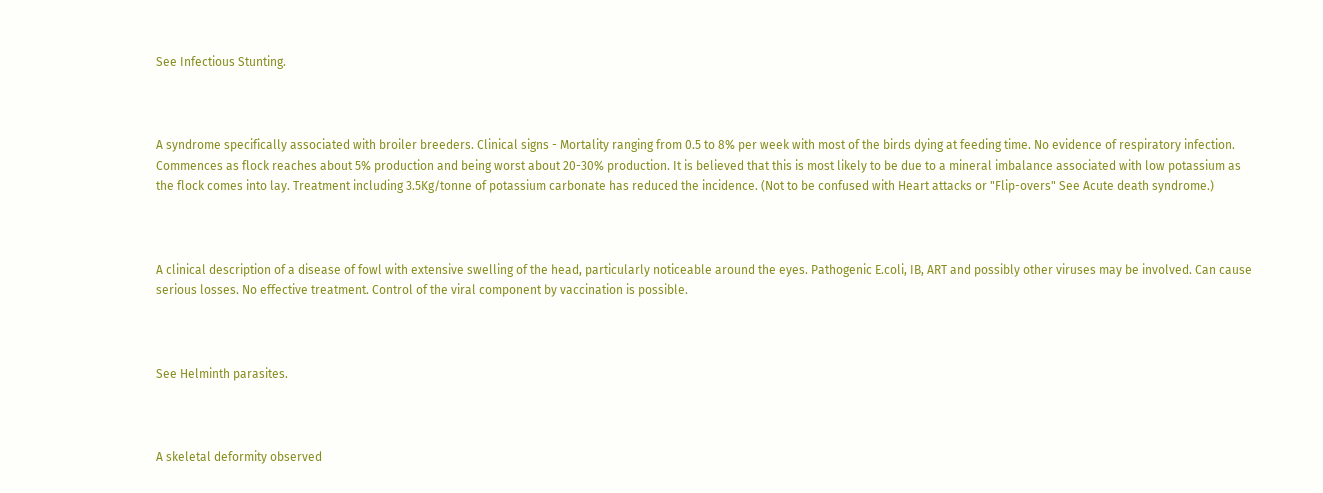See Infectious Stunting.



A syndrome specifically associated with broiler breeders. Clinical signs - Mortality ranging from 0.5 to 8% per week with most of the birds dying at feeding time. No evidence of respiratory infection. Commences as flock reaches about 5% production and being worst about 20-30% production. It is believed that this is most likely to be due to a mineral imbalance associated with low potassium as the flock comes into lay. Treatment including 3.5Kg/tonne of potassium carbonate has reduced the incidence. (Not to be confused with Heart attacks or "Flip-overs" See Acute death syndrome.)



A clinical description of a disease of fowl with extensive swelling of the head, particularly noticeable around the eyes. Pathogenic E.coli, IB, ART and possibly other viruses may be involved. Can cause serious losses. No effective treatment. Control of the viral component by vaccination is possible.



See Helminth parasites.



A skeletal deformity observed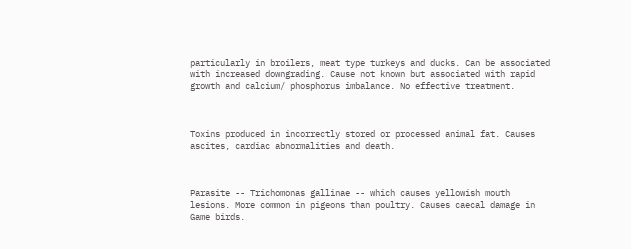particularly in broilers, meat type turkeys and ducks. Can be associated with increased downgrading. Cause not known but associated with rapid growth and calcium/ phosphorus imbalance. No effective treatment.



Toxins produced in incorrectly stored or processed animal fat. Causes ascites, cardiac abnormalities and death.



Parasite -- Trichomonas gallinae -- which causes yellowish mouth lesions. More common in pigeons than poultry. Causes caecal damage in Game birds.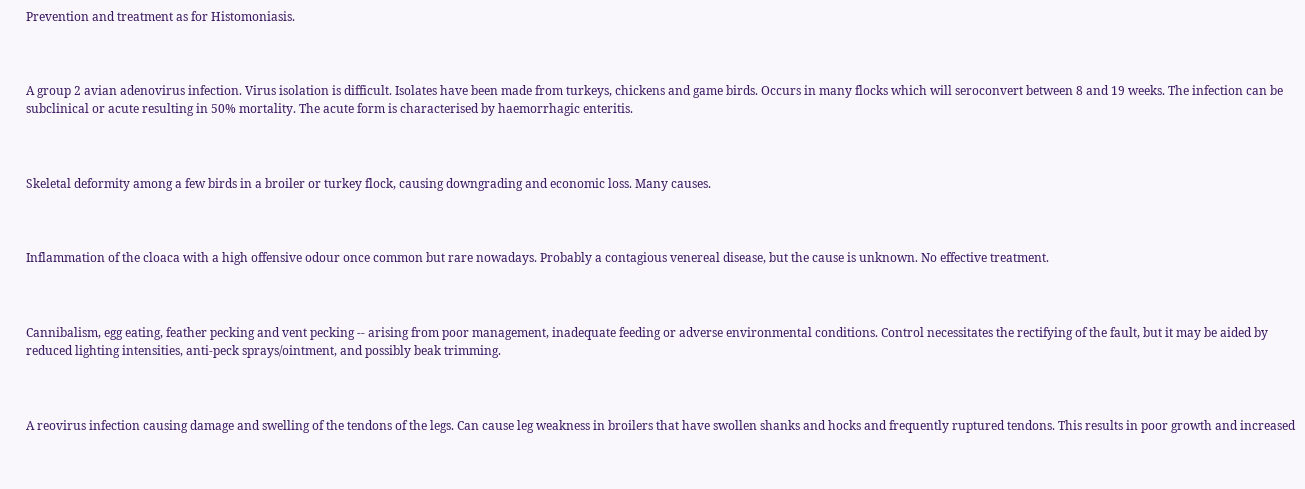Prevention and treatment as for Histomoniasis.



A group 2 avian adenovirus infection. Virus isolation is difficult. Isolates have been made from turkeys, chickens and game birds. Occurs in many flocks which will seroconvert between 8 and 19 weeks. The infection can be subclinical or acute resulting in 50% mortality. The acute form is characterised by haemorrhagic enteritis.



Skeletal deformity among a few birds in a broiler or turkey flock, causing downgrading and economic loss. Many causes.



Inflammation of the cloaca with a high offensive odour once common but rare nowadays. Probably a contagious venereal disease, but the cause is unknown. No effective treatment.



Cannibalism, egg eating, feather pecking and vent pecking -- arising from poor management, inadequate feeding or adverse environmental conditions. Control necessitates the rectifying of the fault, but it may be aided by reduced lighting intensities, anti-peck sprays/ointment, and possibly beak trimming.



A reovirus infection causing damage and swelling of the tendons of the legs. Can cause leg weakness in broilers that have swollen shanks and hocks and frequently ruptured tendons. This results in poor growth and increased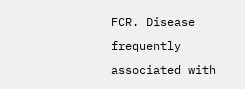FCR. Disease frequently associated with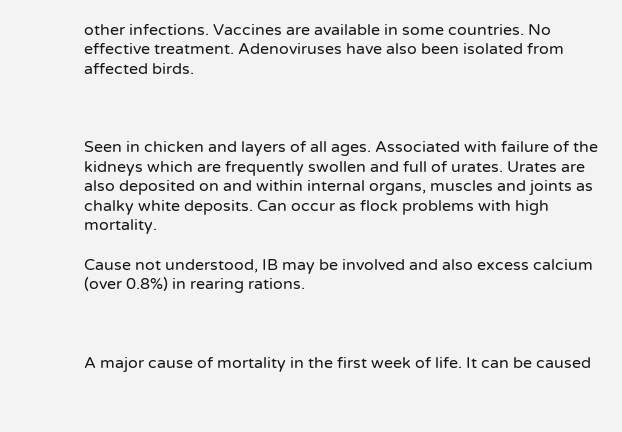other infections. Vaccines are available in some countries. No effective treatment. Adenoviruses have also been isolated from affected birds.



Seen in chicken and layers of all ages. Associated with failure of the kidneys which are frequently swollen and full of urates. Urates are also deposited on and within internal organs, muscles and joints as chalky white deposits. Can occur as flock problems with high mortality.

Cause not understood, IB may be involved and also excess calcium (over 0.8%) in rearing rations.



A major cause of mortality in the first week of life. It can be caused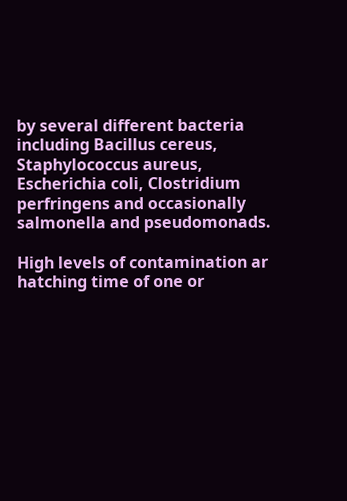by several different bacteria including Bacillus cereus, Staphylococcus aureus, Escherichia coli, Clostridium perfringens and occasionally salmonella and pseudomonads.

High levels of contamination ar hatching time of one or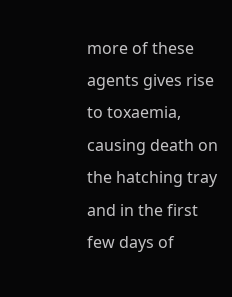more of these agents gives rise to toxaemia, causing death on the hatching tray and in the first few days of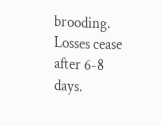brooding. Losses cease after 6-8 days.